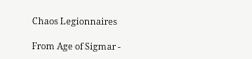Chaos Legionnaires

From Age of Sigmar -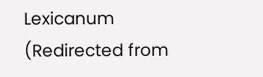Lexicanum
(Redirected from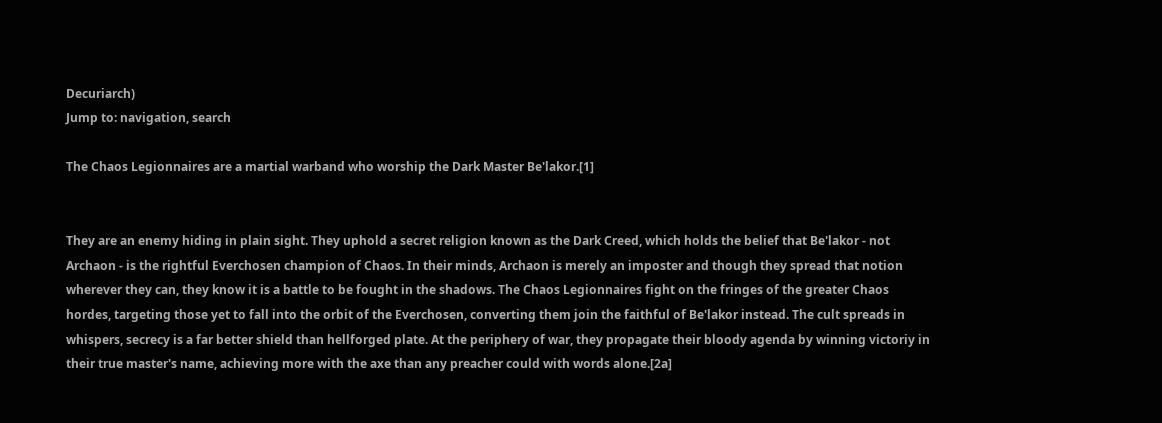Decuriarch)
Jump to: navigation, search

The Chaos Legionnaires are a martial warband who worship the Dark Master Be'lakor.[1]


They are an enemy hiding in plain sight. They uphold a secret religion known as the Dark Creed, which holds the belief that Be'lakor - not Archaon - is the rightful Everchosen champion of Chaos. In their minds, Archaon is merely an imposter and though they spread that notion wherever they can, they know it is a battle to be fought in the shadows. The Chaos Legionnaires fight on the fringes of the greater Chaos hordes, targeting those yet to fall into the orbit of the Everchosen, converting them join the faithful of Be'lakor instead. The cult spreads in whispers, secrecy is a far better shield than hellforged plate. At the periphery of war, they propagate their bloody agenda by winning victoriy in their true master's name, achieving more with the axe than any preacher could with words alone.[2a]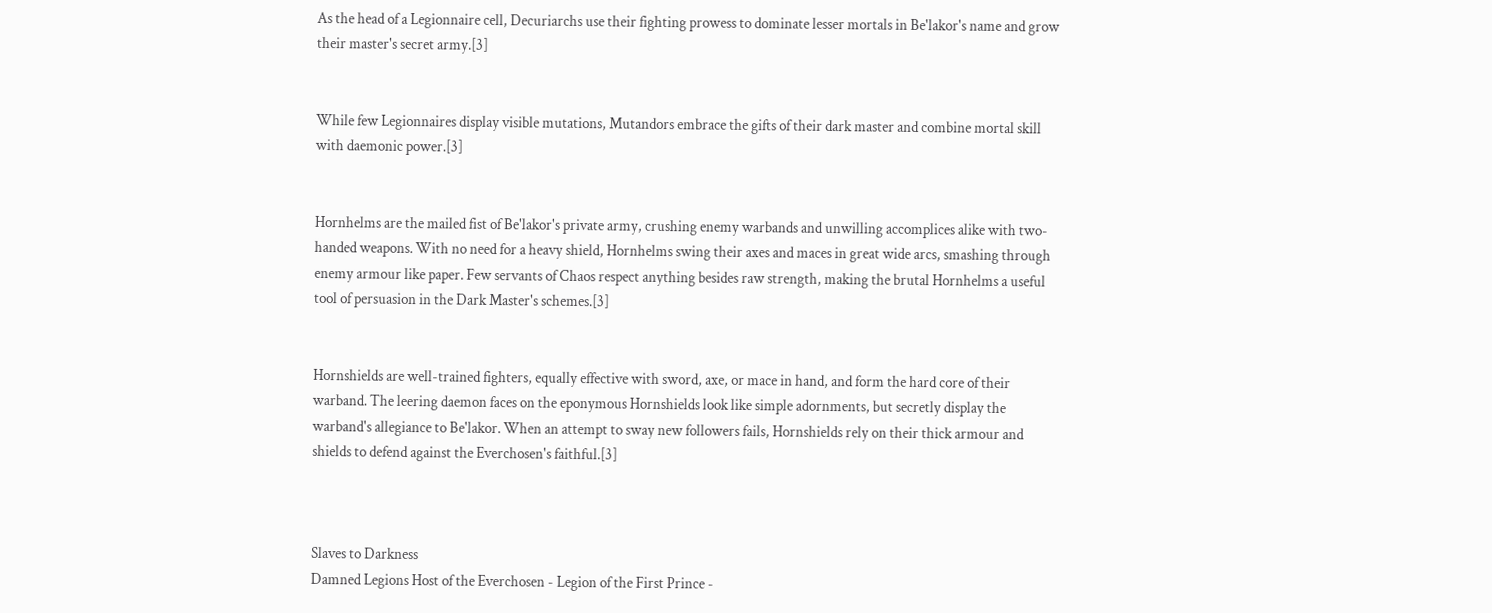As the head of a Legionnaire cell, Decuriarchs use their fighting prowess to dominate lesser mortals in Be'lakor's name and grow their master's secret army.[3]


While few Legionnaires display visible mutations, Mutandors embrace the gifts of their dark master and combine mortal skill with daemonic power.[3]


Hornhelms are the mailed fist of Be'lakor's private army, crushing enemy warbands and unwilling accomplices alike with two-handed weapons. With no need for a heavy shield, Hornhelms swing their axes and maces in great wide arcs, smashing through enemy armour like paper. Few servants of Chaos respect anything besides raw strength, making the brutal Hornhelms a useful tool of persuasion in the Dark Master's schemes.[3]


Hornshields are well-trained fighters, equally effective with sword, axe, or mace in hand, and form the hard core of their warband. The leering daemon faces on the eponymous Hornshields look like simple adornments, but secretly display the warband's allegiance to Be'lakor. When an attempt to sway new followers fails, Hornshields rely on their thick armour and shields to defend against the Everchosen's faithful.[3]



Slaves to Darkness
Damned Legions Host of the Everchosen - Legion of the First Prince -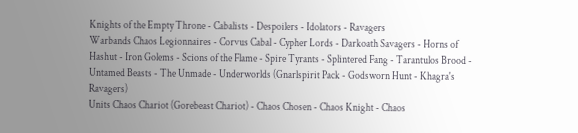Knights of the Empty Throne - Cabalists - Despoilers - Idolators - Ravagers
Warbands Chaos Legionnaires - Corvus Cabal - Cypher Lords - Darkoath Savagers - Horns of Hashut - Iron Golems - Scions of the Flame - Spire Tyrants - Splintered Fang - Tarantulos Brood - Untamed Beasts - The Unmade - Underworlds (Gnarlspirit Pack - Godsworn Hunt - Khagra's Ravagers)
Units Chaos Chariot (Gorebeast Chariot) - Chaos Chosen - Chaos Knight - Chaos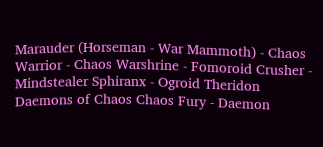Marauder (Horseman - War Mammoth) - Chaos Warrior - Chaos Warshrine - Fomoroid Crusher - Mindstealer Sphiranx - Ogroid Theridon
Daemons of Chaos Chaos Fury - Daemon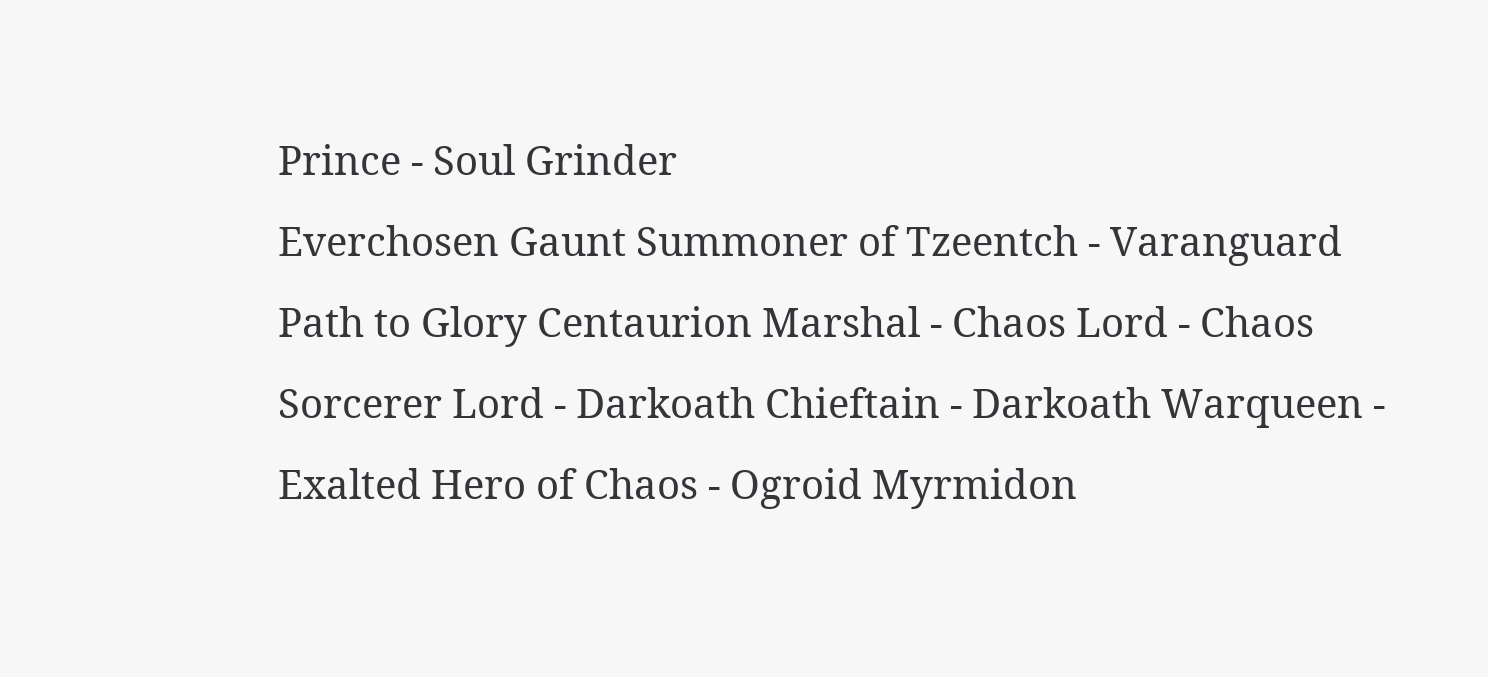Prince - Soul Grinder
Everchosen Gaunt Summoner of Tzeentch - Varanguard
Path to Glory Centaurion Marshal - Chaos Lord - Chaos Sorcerer Lord - Darkoath Chieftain - Darkoath Warqueen - Exalted Hero of Chaos - Ogroid Myrmidon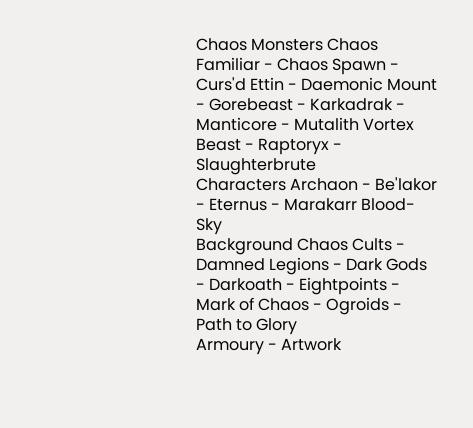Chaos Monsters Chaos Familiar - Chaos Spawn - Curs'd Ettin - Daemonic Mount - Gorebeast - Karkadrak - Manticore - Mutalith Vortex Beast - Raptoryx - Slaughterbrute
Characters Archaon - Be'lakor - Eternus - Marakarr Blood-Sky
Background Chaos Cults - Damned Legions - Dark Gods - Darkoath - Eightpoints - Mark of Chaos - Ogroids - Path to Glory
Armoury - Artwork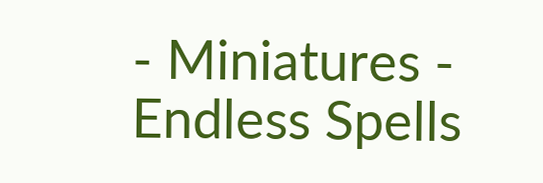- Miniatures - Endless Spells